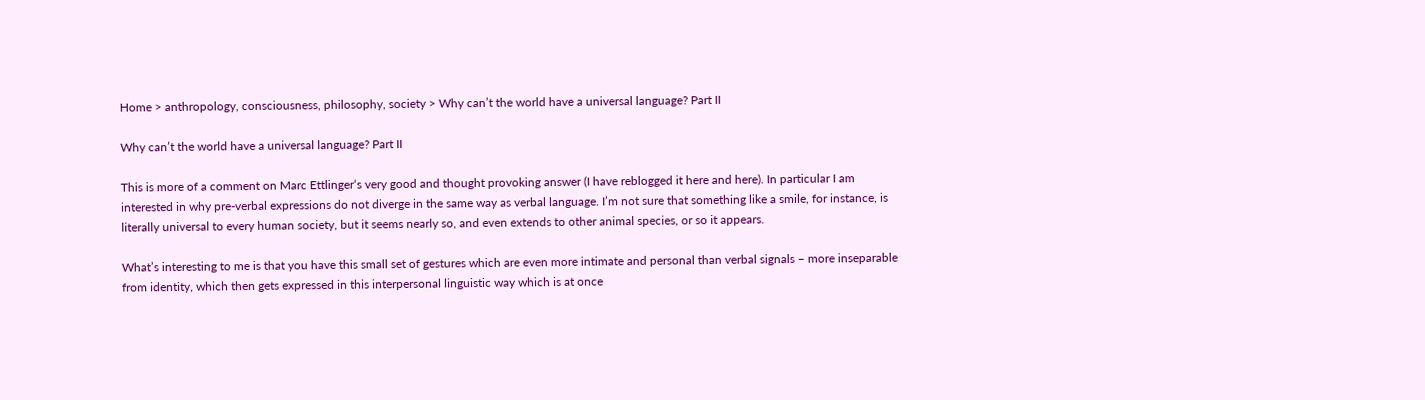Home > anthropology, consciousness, philosophy, society > Why can’t the world have a universal language? Part II

Why can’t the world have a universal language? Part II

This is more of a comment on Marc Ettlinger‘s very good and thought provoking answer (I have reblogged it here and here). In particular I am interested in why pre-verbal expressions do not diverge in the same way as verbal language. I’m not sure that something like a smile, for instance, is literally universal to every human society, but it seems nearly so, and even extends to other animal species, or so it appears.

What’s interesting to me is that you have this small set of gestures which are even more intimate and personal than verbal signals – more inseparable from identity, which then gets expressed in this interpersonal linguistic way which is at once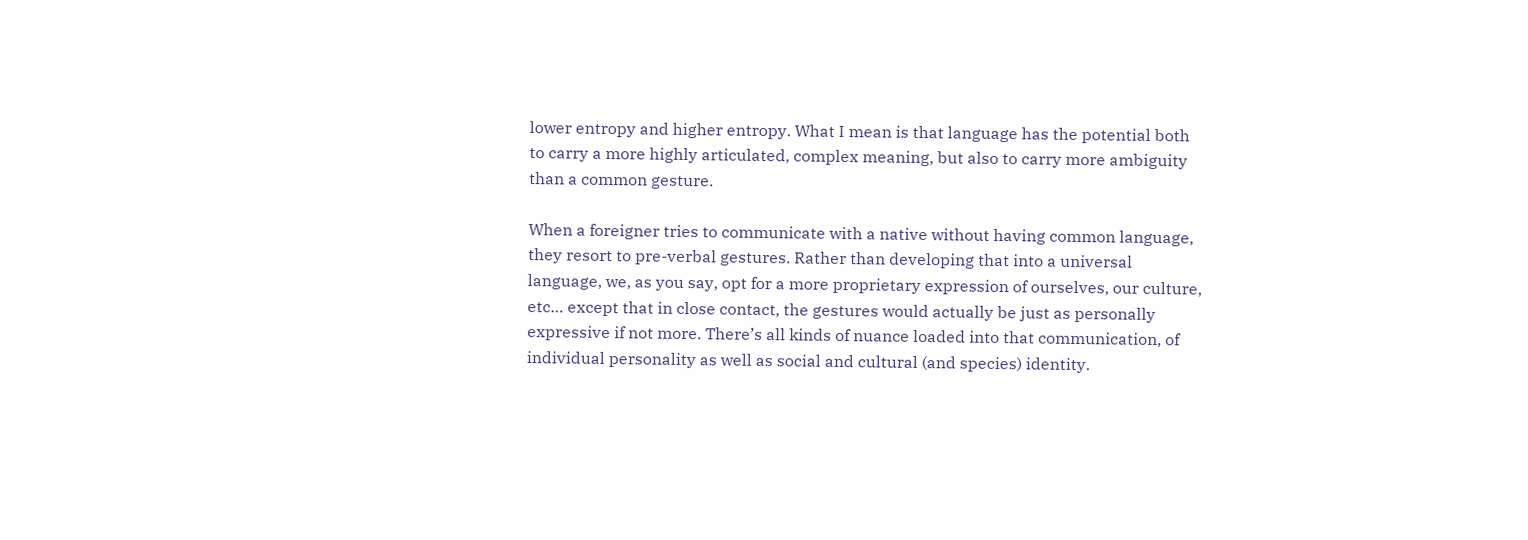lower entropy and higher entropy. What I mean is that language has the potential both to carry a more highly articulated, complex meaning, but also to carry more ambiguity than a common gesture.

When a foreigner tries to communicate with a native without having common language, they resort to pre-verbal gestures. Rather than developing that into a universal language, we, as you say, opt for a more proprietary expression of ourselves, our culture, etc… except that in close contact, the gestures would actually be just as personally expressive if not more. There’s all kinds of nuance loaded into that communication, of individual personality as well as social and cultural (and species) identity.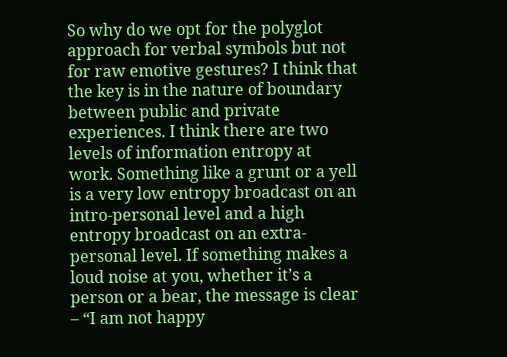So why do we opt for the polyglot approach for verbal symbols but not for raw emotive gestures? I think that the key is in the nature of boundary between public and private experiences. I think there are two levels of information entropy at work. Something like a grunt or a yell is a very low entropy broadcast on an intro-personal level and a high entropy broadcast on an extra-personal level. If something makes a loud noise at you, whether it’s a person or a bear, the message is clear – “I am not happy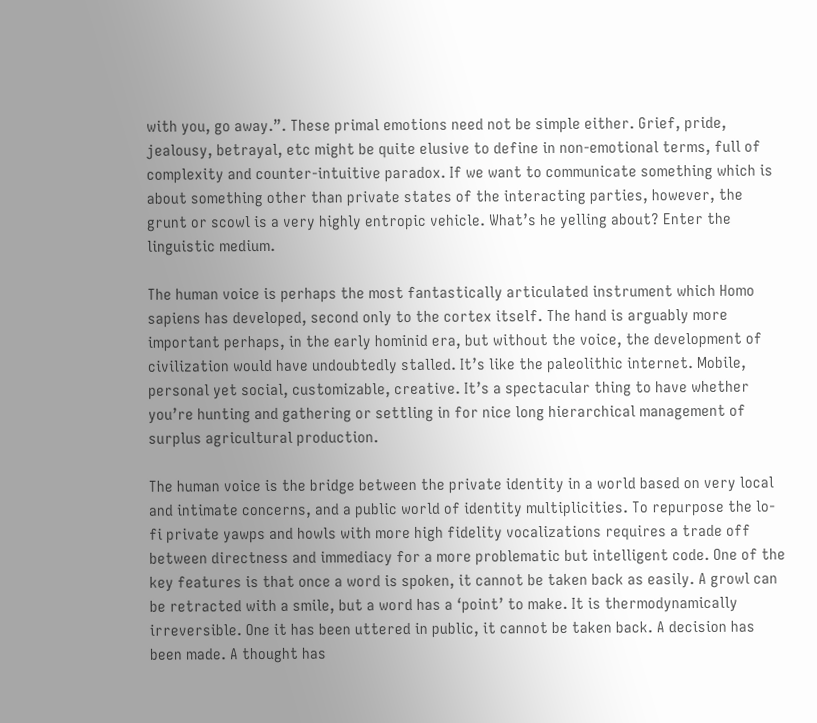with you, go away.”. These primal emotions need not be simple either. Grief, pride, jealousy, betrayal, etc might be quite elusive to define in non-emotional terms, full of complexity and counter-intuitive paradox. If we want to communicate something which is about something other than private states of the interacting parties, however, the grunt or scowl is a very highly entropic vehicle. What’s he yelling about? Enter the linguistic medium.

The human voice is perhaps the most fantastically articulated instrument which Homo sapiens has developed, second only to the cortex itself. The hand is arguably more important perhaps, in the early hominid era, but without the voice, the development of civilization would have undoubtedly stalled. It’s like the paleolithic internet. Mobile, personal yet social, customizable, creative. It’s a spectacular thing to have whether you’re hunting and gathering or settling in for nice long hierarchical management of surplus agricultural production.

The human voice is the bridge between the private identity in a world based on very local and intimate concerns, and a public world of identity multiplicities. To repurpose the lo-fi private yawps and howls with more high fidelity vocalizations requires a trade off between directness and immediacy for a more problematic but intelligent code. One of the key features is that once a word is spoken, it cannot be taken back as easily. A growl can be retracted with a smile, but a word has a ‘point’ to make. It is thermodynamically irreversible. One it has been uttered in public, it cannot be taken back. A decision has been made. A thought has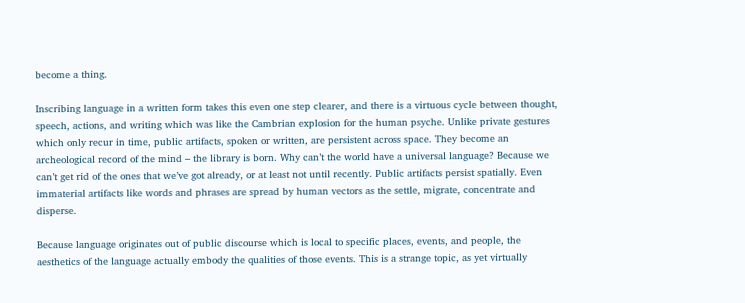become a thing.

Inscribing language in a written form takes this even one step clearer, and there is a virtuous cycle between thought, speech, actions, and writing which was like the Cambrian explosion for the human psyche. Unlike private gestures which only recur in time, public artifacts, spoken or written, are persistent across space. They become an archeological record of the mind – the library is born. Why can’t the world have a universal language? Because we can’t get rid of the ones that we’ve got already, or at least not until recently. Public artifacts persist spatially. Even immaterial artifacts like words and phrases are spread by human vectors as the settle, migrate, concentrate and disperse.

Because language originates out of public discourse which is local to specific places, events, and people, the aesthetics of the language actually embody the qualities of those events. This is a strange topic, as yet virtually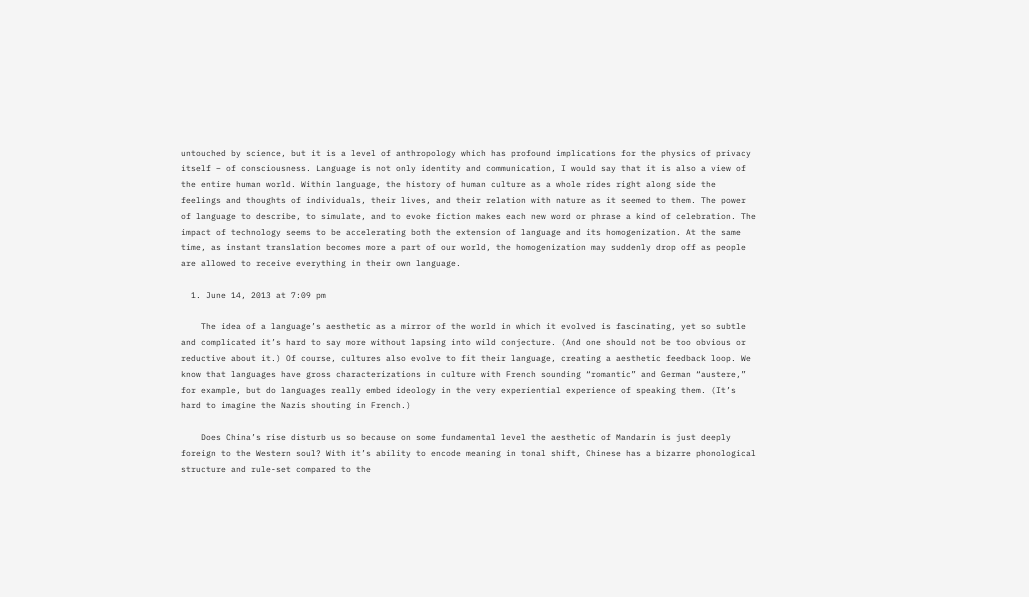untouched by science, but it is a level of anthropology which has profound implications for the physics of privacy itself – of consciousness. Language is not only identity and communication, I would say that it is also a view of the entire human world. Within language, the history of human culture as a whole rides right along side the feelings and thoughts of individuals, their lives, and their relation with nature as it seemed to them. The power of language to describe, to simulate, and to evoke fiction makes each new word or phrase a kind of celebration. The impact of technology seems to be accelerating both the extension of language and its homogenization. At the same time, as instant translation becomes more a part of our world, the homogenization may suddenly drop off as people are allowed to receive everything in their own language.

  1. June 14, 2013 at 7:09 pm

    The idea of a language’s aesthetic as a mirror of the world in which it evolved is fascinating, yet so subtle and complicated it’s hard to say more without lapsing into wild conjecture. (And one should not be too obvious or reductive about it.) Of course, cultures also evolve to fit their language, creating a aesthetic feedback loop. We know that languages have gross characterizations in culture with French sounding “romantic” and German “austere,” for example, but do languages really embed ideology in the very experiential experience of speaking them. (It’s hard to imagine the Nazis shouting in French.)

    Does China’s rise disturb us so because on some fundamental level the aesthetic of Mandarin is just deeply foreign to the Western soul? With it’s ability to encode meaning in tonal shift, Chinese has a bizarre phonological structure and rule-set compared to the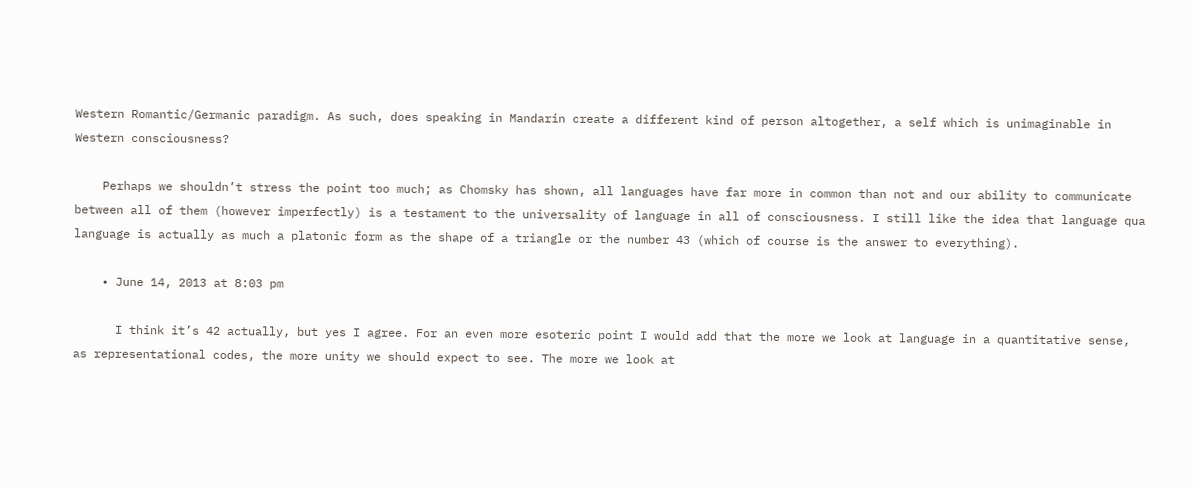Western Romantic/Germanic paradigm. As such, does speaking in Mandarin create a different kind of person altogether, a self which is unimaginable in Western consciousness?

    Perhaps we shouldn’t stress the point too much; as Chomsky has shown, all languages have far more in common than not and our ability to communicate between all of them (however imperfectly) is a testament to the universality of language in all of consciousness. I still like the idea that language qua language is actually as much a platonic form as the shape of a triangle or the number 43 (which of course is the answer to everything).

    • June 14, 2013 at 8:03 pm

      I think it’s 42 actually, but yes I agree. For an even more esoteric point I would add that the more we look at language in a quantitative sense, as representational codes, the more unity we should expect to see. The more we look at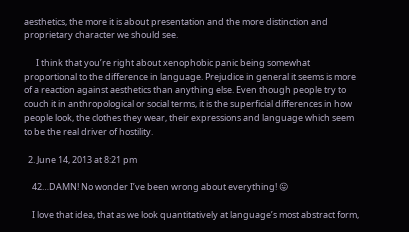aesthetics, the more it is about presentation and the more distinction and proprietary character we should see.

      I think that you’re right about xenophobic panic being somewhat proportional to the difference in language. Prejudice in general it seems is more of a reaction against aesthetics than anything else. Even though people try to couch it in anthropological or social terms, it is the superficial differences in how people look, the clothes they wear, their expressions and language which seem to be the real driver of hostility.

  2. June 14, 2013 at 8:21 pm

    42…DAMN! No wonder I’ve been wrong about everything! 😛

    I love that idea, that as we look quantitatively at language’s most abstract form,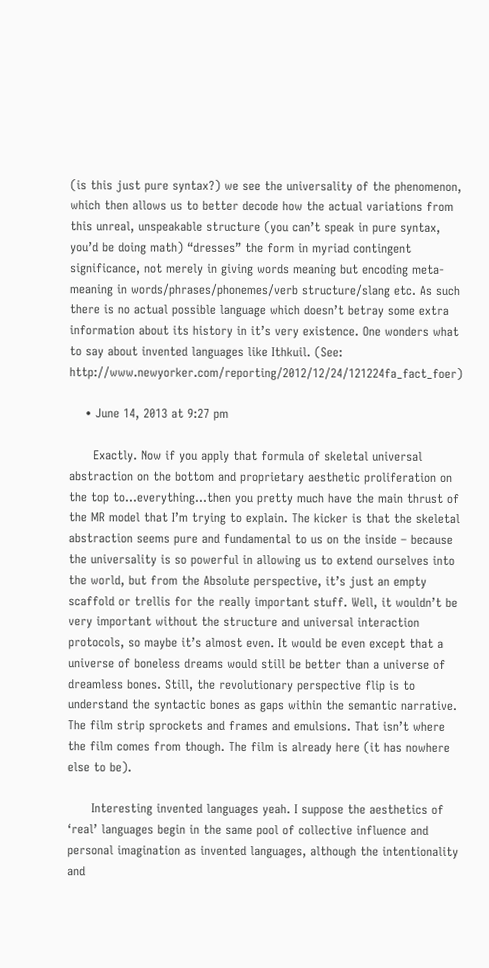(is this just pure syntax?) we see the universality of the phenomenon, which then allows us to better decode how the actual variations from this unreal, unspeakable structure (you can’t speak in pure syntax, you’d be doing math) “dresses” the form in myriad contingent significance, not merely in giving words meaning but encoding meta-meaning in words/phrases/phonemes/verb structure/slang etc. As such there is no actual possible language which doesn’t betray some extra information about its history in it’s very existence. One wonders what to say about invented languages like Ithkuil. (See: http://www.newyorker.com/reporting/2012/12/24/121224fa_fact_foer)

    • June 14, 2013 at 9:27 pm

      Exactly. Now if you apply that formula of skeletal universal abstraction on the bottom and proprietary aesthetic proliferation on the top to…everything…then you pretty much have the main thrust of the MR model that I’m trying to explain. The kicker is that the skeletal abstraction seems pure and fundamental to us on the inside – because the universality is so powerful in allowing us to extend ourselves into the world, but from the Absolute perspective, it’s just an empty scaffold or trellis for the really important stuff. Well, it wouldn’t be very important without the structure and universal interaction protocols, so maybe it’s almost even. It would be even except that a universe of boneless dreams would still be better than a universe of dreamless bones. Still, the revolutionary perspective flip is to understand the syntactic bones as gaps within the semantic narrative. The film strip sprockets and frames and emulsions. That isn’t where the film comes from though. The film is already here (it has nowhere else to be).

      Interesting invented languages yeah. I suppose the aesthetics of ‘real’ languages begin in the same pool of collective influence and personal imagination as invented languages, although the intentionality and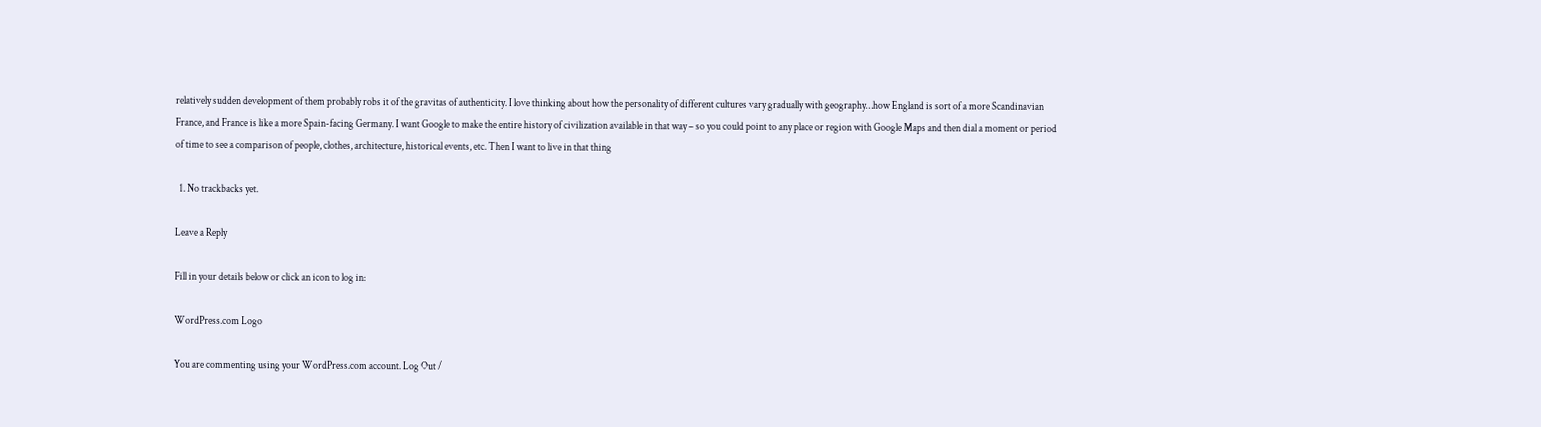relatively sudden development of them probably robs it of the gravitas of authenticity. I love thinking about how the personality of different cultures vary gradually with geography…how England is sort of a more Scandinavian France, and France is like a more Spain-facing Germany. I want Google to make the entire history of civilization available in that way – so you could point to any place or region with Google Maps and then dial a moment or period of time to see a comparison of people, clothes, architecture, historical events, etc. Then I want to live in that thing

  1. No trackbacks yet.

Leave a Reply

Fill in your details below or click an icon to log in:

WordPress.com Logo

You are commenting using your WordPress.com account. Log Out /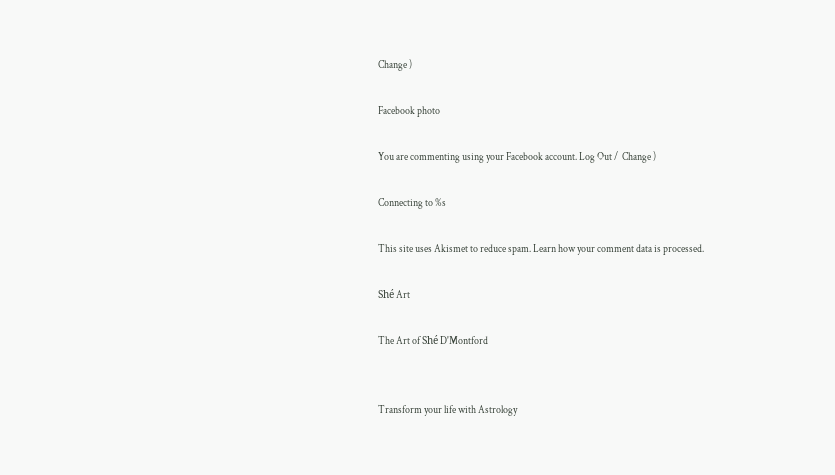Change )

Facebook photo

You are commenting using your Facebook account. Log Out /  Change )

Connecting to %s

This site uses Akismet to reduce spam. Learn how your comment data is processed.

Shé Art

The Art of Shé D'Montford


Transform your life with Astrology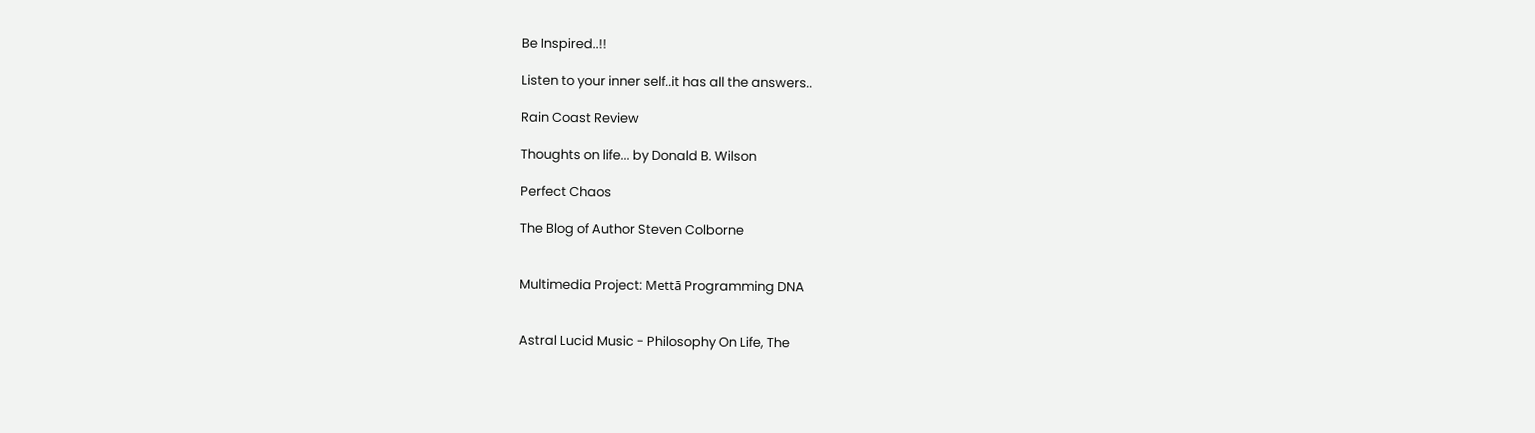Be Inspired..!!

Listen to your inner self..it has all the answers..

Rain Coast Review

Thoughts on life... by Donald B. Wilson

Perfect Chaos

The Blog of Author Steven Colborne


Multimedia Project: Mettā Programming DNA


Astral Lucid Music - Philosophy On Life, The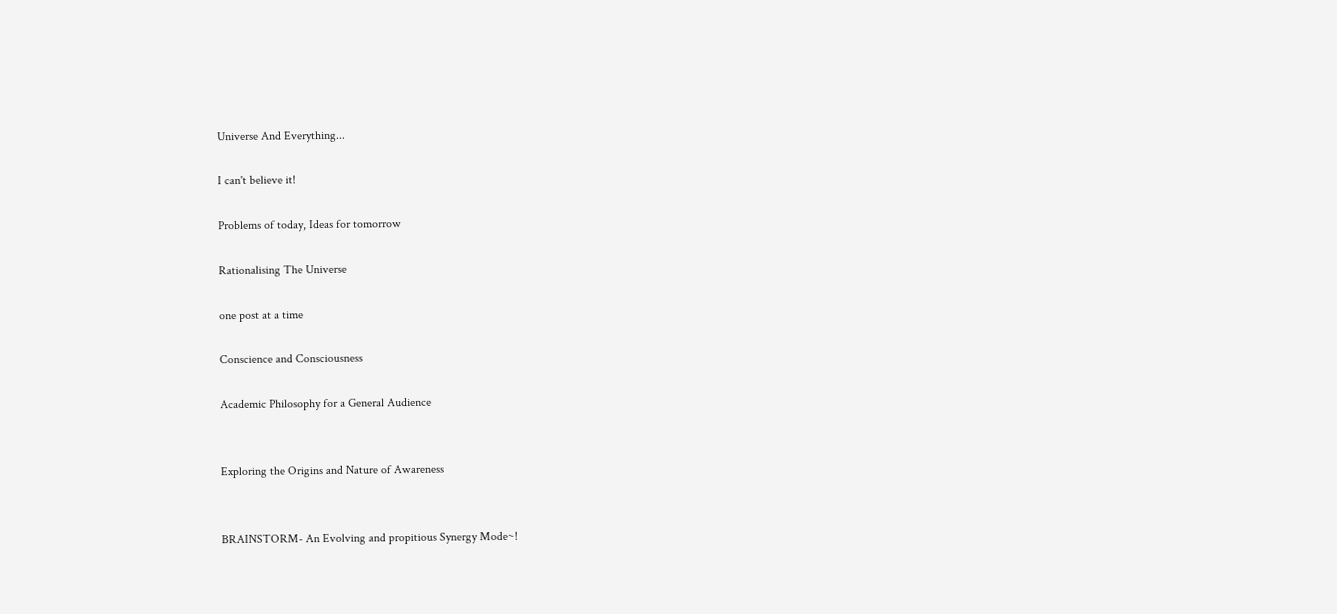Universe And Everything...

I can't believe it!

Problems of today, Ideas for tomorrow

Rationalising The Universe

one post at a time

Conscience and Consciousness

Academic Philosophy for a General Audience


Exploring the Origins and Nature of Awareness


BRAINSTORM- An Evolving and propitious Synergy Mode~!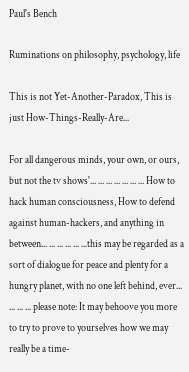Paul's Bench

Ruminations on philosophy, psychology, life

This is not Yet-Another-Paradox, This is just How-Things-Really-Are...

For all dangerous minds, your own, or ours, but not the tv shows'... ... ... ... ... ... ... How to hack human consciousness, How to defend against human-hackers, and anything in between... ... ... ... ... ...this may be regarded as a sort of dialogue for peace and plenty for a hungry planet, with no one left behind, ever... ... ... ... please note: It may behoove you more to try to prove to yourselves how we may really be a time-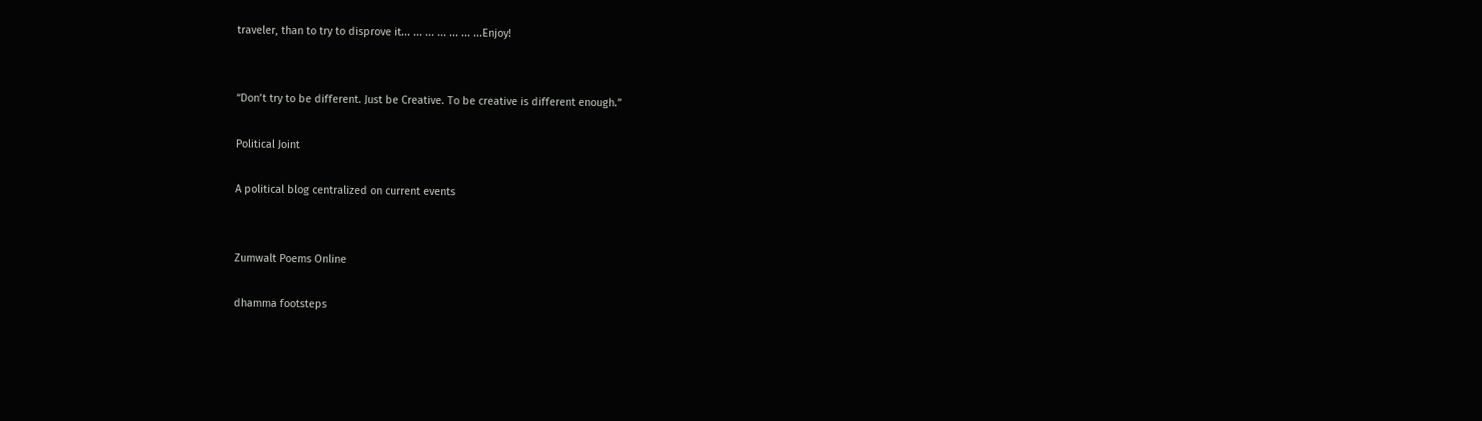traveler, than to try to disprove it... ... ... ... ... ... ...Enjoy!


“Don’t try to be different. Just be Creative. To be creative is different enough.”

Political Joint

A political blog centralized on current events


Zumwalt Poems Online

dhamma footsteps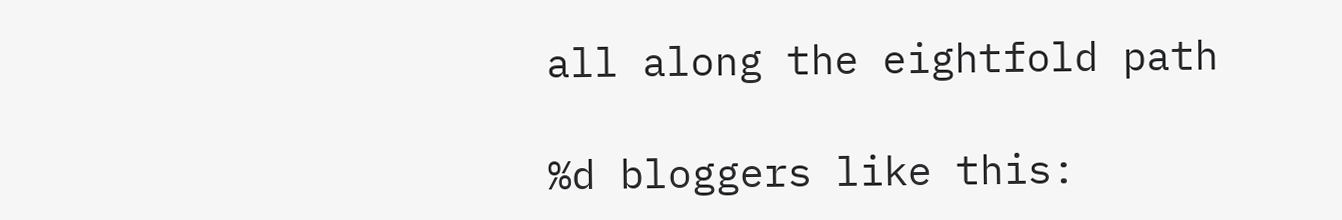all along the eightfold path

%d bloggers like this: